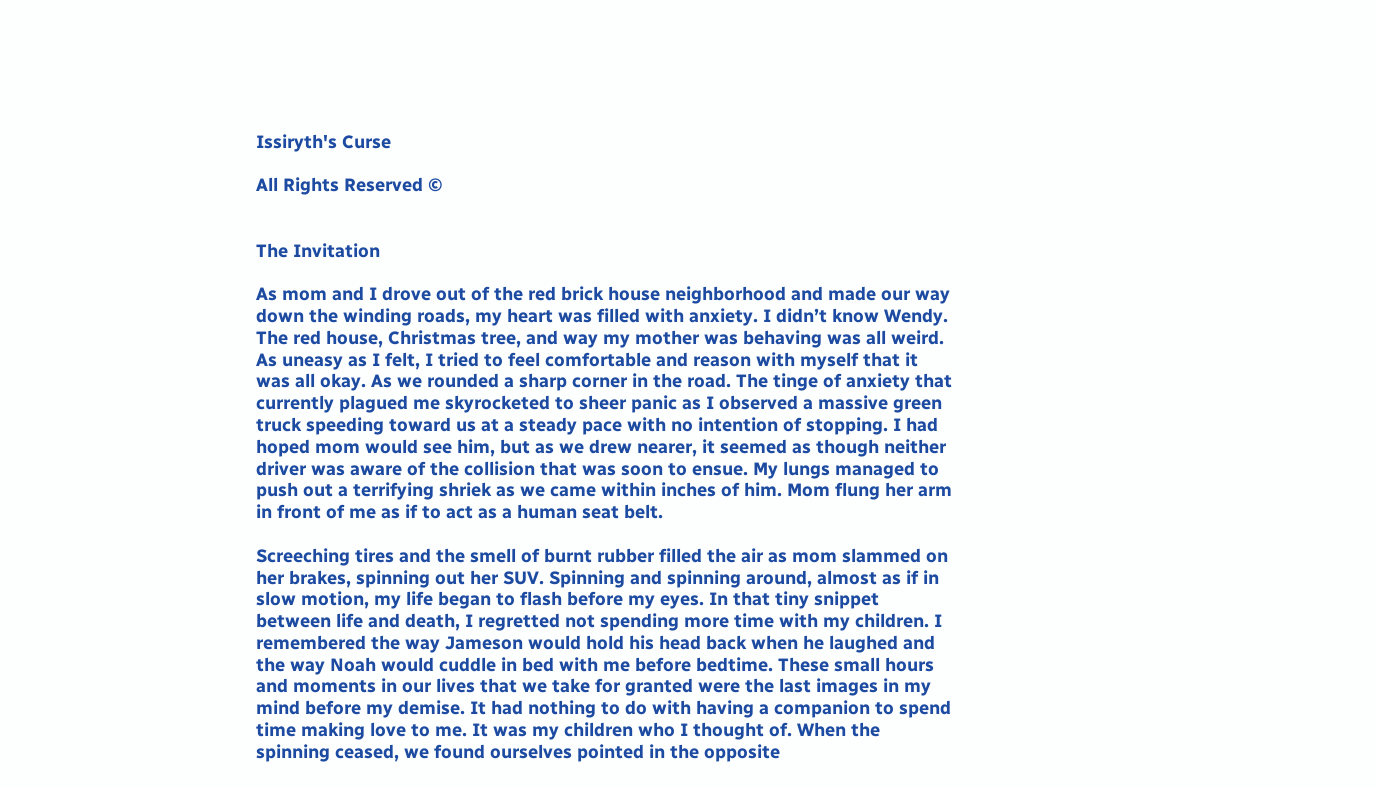Issiryth's Curse

All Rights Reserved ©


The Invitation

As mom and I drove out of the red brick house neighborhood and made our way down the winding roads, my heart was filled with anxiety. I didn’t know Wendy. The red house, Christmas tree, and way my mother was behaving was all weird. As uneasy as I felt, I tried to feel comfortable and reason with myself that it was all okay. As we rounded a sharp corner in the road. The tinge of anxiety that currently plagued me skyrocketed to sheer panic as I observed a massive green truck speeding toward us at a steady pace with no intention of stopping. I had hoped mom would see him, but as we drew nearer, it seemed as though neither driver was aware of the collision that was soon to ensue. My lungs managed to push out a terrifying shriek as we came within inches of him. Mom flung her arm in front of me as if to act as a human seat belt.

Screeching tires and the smell of burnt rubber filled the air as mom slammed on her brakes, spinning out her SUV. Spinning and spinning around, almost as if in slow motion, my life began to flash before my eyes. In that tiny snippet between life and death, I regretted not spending more time with my children. I remembered the way Jameson would hold his head back when he laughed and the way Noah would cuddle in bed with me before bedtime. These small hours and moments in our lives that we take for granted were the last images in my mind before my demise. It had nothing to do with having a companion to spend time making love to me. It was my children who I thought of. When the spinning ceased, we found ourselves pointed in the opposite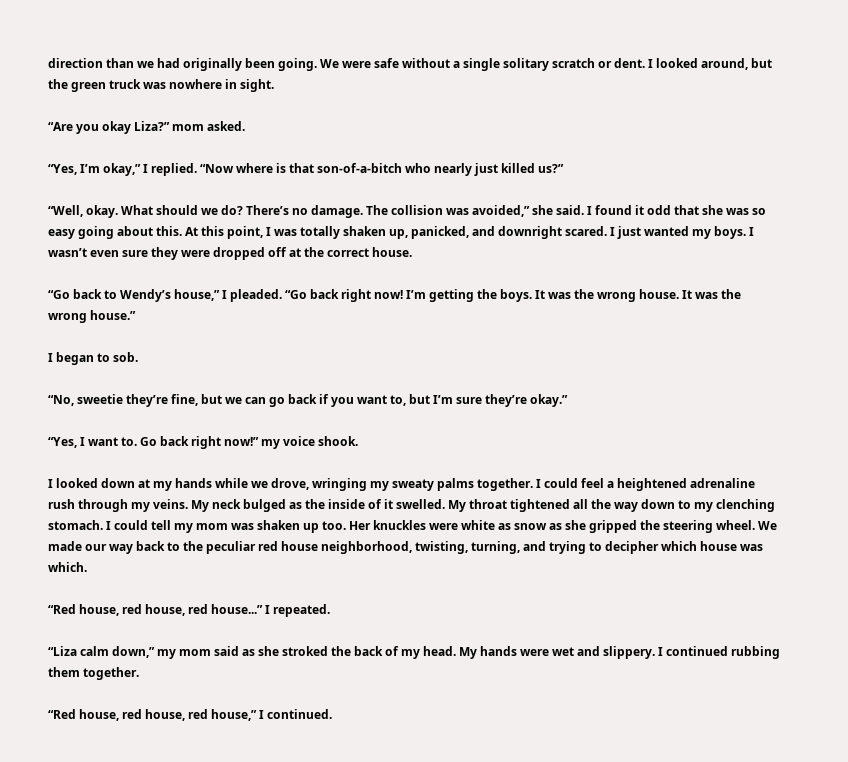direction than we had originally been going. We were safe without a single solitary scratch or dent. I looked around, but the green truck was nowhere in sight.

“Are you okay Liza?” mom asked.

“Yes, I’m okay,” I replied. “Now where is that son-of-a-bitch who nearly just killed us?”

“Well, okay. What should we do? There’s no damage. The collision was avoided,” she said. I found it odd that she was so easy going about this. At this point, I was totally shaken up, panicked, and downright scared. I just wanted my boys. I wasn’t even sure they were dropped off at the correct house.

“Go back to Wendy’s house,” I pleaded. “Go back right now! I’m getting the boys. It was the wrong house. It was the wrong house.”

I began to sob.

“No, sweetie they’re fine, but we can go back if you want to, but I’m sure they’re okay.”

“Yes, I want to. Go back right now!” my voice shook.

I looked down at my hands while we drove, wringing my sweaty palms together. I could feel a heightened adrenaline rush through my veins. My neck bulged as the inside of it swelled. My throat tightened all the way down to my clenching stomach. I could tell my mom was shaken up too. Her knuckles were white as snow as she gripped the steering wheel. We made our way back to the peculiar red house neighborhood, twisting, turning, and trying to decipher which house was which.

“Red house, red house, red house...” I repeated.

“Liza calm down,” my mom said as she stroked the back of my head. My hands were wet and slippery. I continued rubbing them together.

“Red house, red house, red house,” I continued.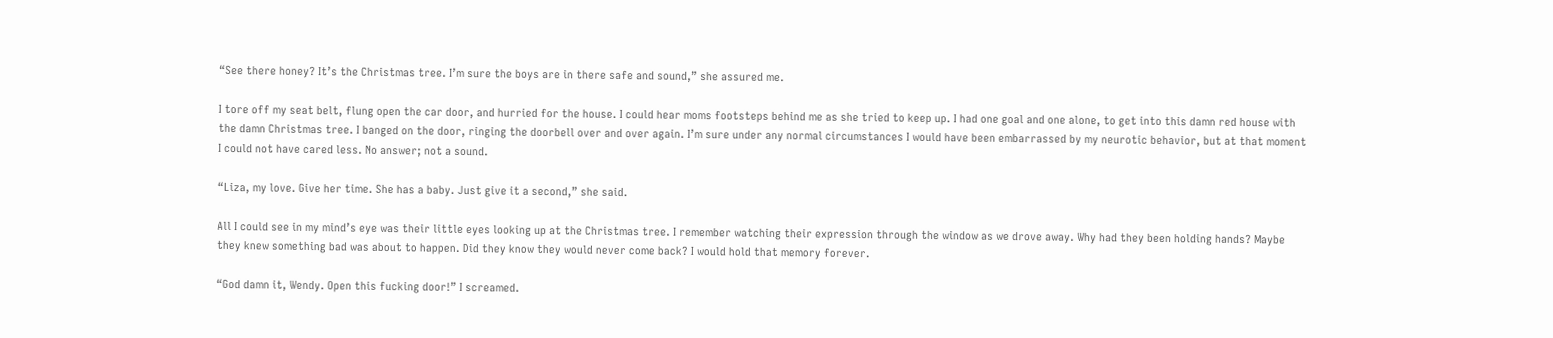“See there honey? It’s the Christmas tree. I’m sure the boys are in there safe and sound,” she assured me.

I tore off my seat belt, flung open the car door, and hurried for the house. I could hear moms footsteps behind me as she tried to keep up. I had one goal and one alone, to get into this damn red house with the damn Christmas tree. I banged on the door, ringing the doorbell over and over again. I’m sure under any normal circumstances I would have been embarrassed by my neurotic behavior, but at that moment I could not have cared less. No answer; not a sound.

“Liza, my love. Give her time. She has a baby. Just give it a second,” she said.

All I could see in my mind’s eye was their little eyes looking up at the Christmas tree. I remember watching their expression through the window as we drove away. Why had they been holding hands? Maybe they knew something bad was about to happen. Did they know they would never come back? I would hold that memory forever.

“God damn it, Wendy. Open this fucking door!” I screamed.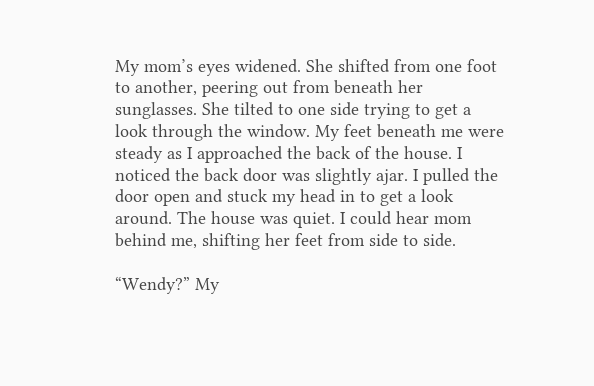My mom’s eyes widened. She shifted from one foot to another, peering out from beneath her sunglasses. She tilted to one side trying to get a look through the window. My feet beneath me were steady as I approached the back of the house. I noticed the back door was slightly ajar. I pulled the door open and stuck my head in to get a look around. The house was quiet. I could hear mom behind me, shifting her feet from side to side.

“Wendy?” My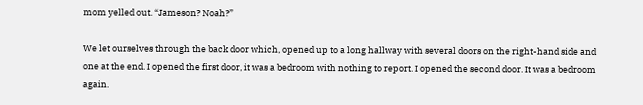mom yelled out. “Jameson? Noah?”

We let ourselves through the back door which, opened up to a long hallway with several doors on the right-hand side and one at the end. I opened the first door, it was a bedroom with nothing to report. I opened the second door. It was a bedroom again.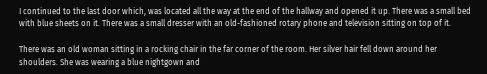I continued to the last door which, was located all the way at the end of the hallway and opened it up. There was a small bed with blue sheets on it. There was a small dresser with an old-fashioned rotary phone and television sitting on top of it.

There was an old woman sitting in a rocking chair in the far corner of the room. Her silver hair fell down around her shoulders. She was wearing a blue nightgown and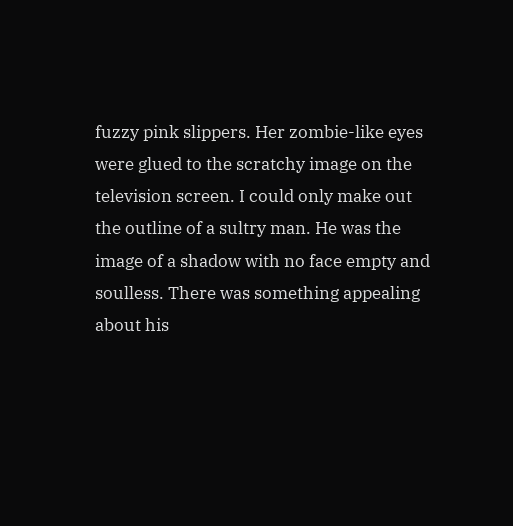fuzzy pink slippers. Her zombie-like eyes were glued to the scratchy image on the television screen. I could only make out the outline of a sultry man. He was the image of a shadow with no face empty and soulless. There was something appealing about his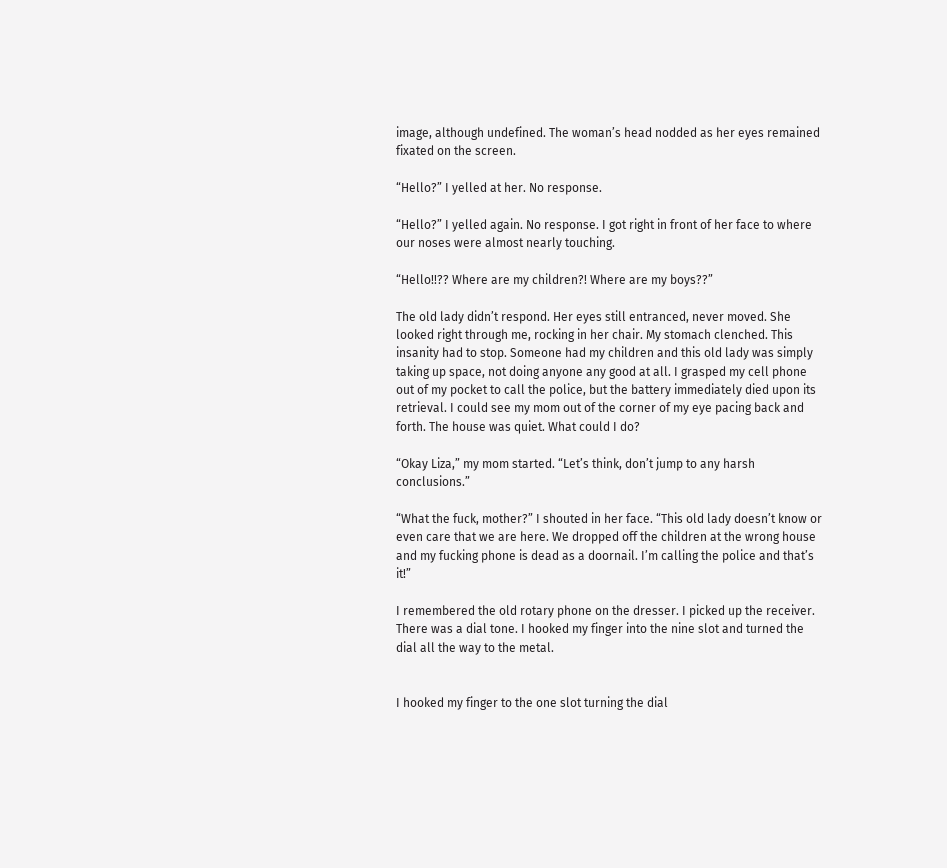image, although undefined. The woman’s head nodded as her eyes remained fixated on the screen.

“Hello?” I yelled at her. No response.

“Hello?” I yelled again. No response. I got right in front of her face to where our noses were almost nearly touching.

“Hello!!?? Where are my children?! Where are my boys??”

The old lady didn’t respond. Her eyes still entranced, never moved. She looked right through me, rocking in her chair. My stomach clenched. This insanity had to stop. Someone had my children and this old lady was simply taking up space, not doing anyone any good at all. I grasped my cell phone out of my pocket to call the police, but the battery immediately died upon its retrieval. I could see my mom out of the corner of my eye pacing back and forth. The house was quiet. What could I do?

“Okay Liza,” my mom started. “Let’s think, don’t jump to any harsh conclusions.”

“What the fuck, mother?” I shouted in her face. “This old lady doesn’t know or even care that we are here. We dropped off the children at the wrong house and my fucking phone is dead as a doornail. I’m calling the police and that’s it!”

I remembered the old rotary phone on the dresser. I picked up the receiver. There was a dial tone. I hooked my finger into the nine slot and turned the dial all the way to the metal.


I hooked my finger to the one slot turning the dial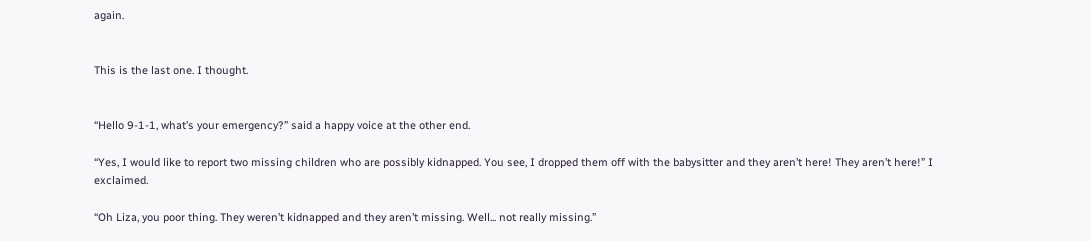again.


This is the last one. I thought.


“Hello 9-1-1, what’s your emergency?” said a happy voice at the other end.

“Yes, I would like to report two missing children who are possibly kidnapped. You see, I dropped them off with the babysitter and they aren’t here! They aren’t here!” I exclaimed.

“Oh Liza, you poor thing. They weren’t kidnapped and they aren’t missing. Well... not really missing.”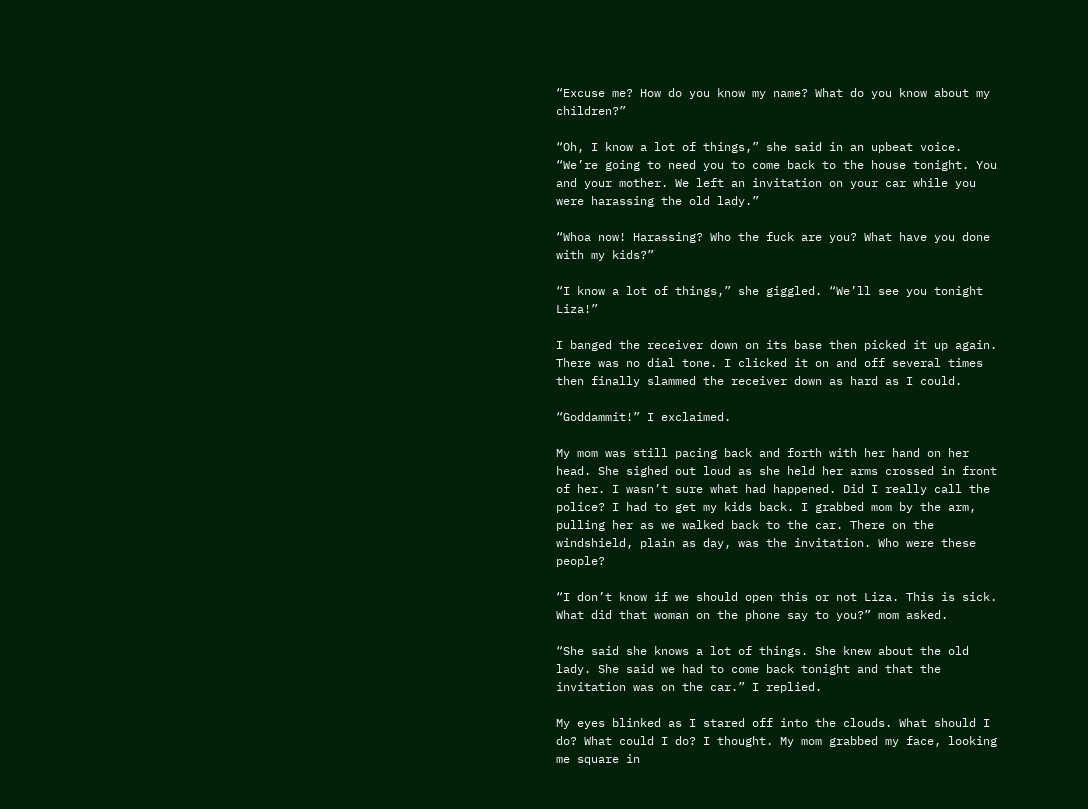“Excuse me? How do you know my name? What do you know about my children?”

“Oh, I know a lot of things,” she said in an upbeat voice. “We’re going to need you to come back to the house tonight. You and your mother. We left an invitation on your car while you were harassing the old lady.”

“Whoa now! Harassing? Who the fuck are you? What have you done with my kids?”

“I know a lot of things,” she giggled. “We’ll see you tonight Liza!”

I banged the receiver down on its base then picked it up again. There was no dial tone. I clicked it on and off several times then finally slammed the receiver down as hard as I could.

“Goddammit!” I exclaimed.

My mom was still pacing back and forth with her hand on her head. She sighed out loud as she held her arms crossed in front of her. I wasn’t sure what had happened. Did I really call the police? I had to get my kids back. I grabbed mom by the arm, pulling her as we walked back to the car. There on the windshield, plain as day, was the invitation. Who were these people?

“I don’t know if we should open this or not Liza. This is sick. What did that woman on the phone say to you?” mom asked.

“She said she knows a lot of things. She knew about the old lady. She said we had to come back tonight and that the invitation was on the car.” I replied.

My eyes blinked as I stared off into the clouds. What should I do? What could I do? I thought. My mom grabbed my face, looking me square in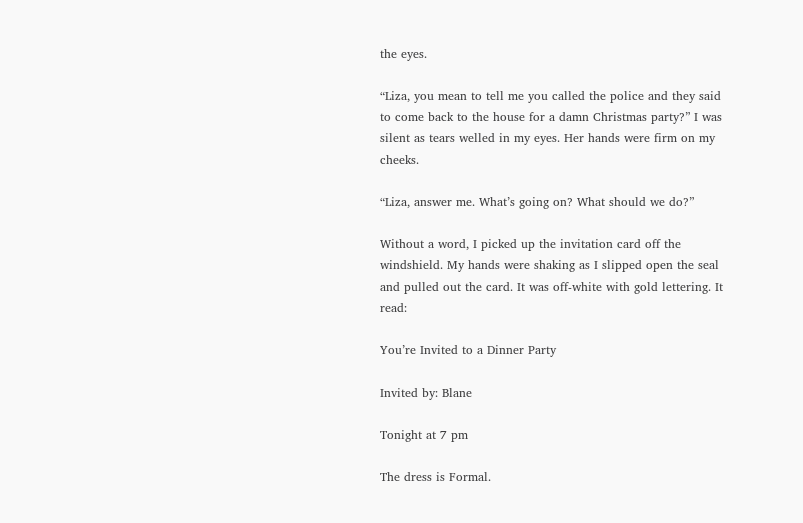the eyes.

“Liza, you mean to tell me you called the police and they said to come back to the house for a damn Christmas party?” I was silent as tears welled in my eyes. Her hands were firm on my cheeks.

“Liza, answer me. What’s going on? What should we do?”

Without a word, I picked up the invitation card off the windshield. My hands were shaking as I slipped open the seal and pulled out the card. It was off-white with gold lettering. It read:

You’re Invited to a Dinner Party

Invited by: Blane

Tonight at 7 pm

The dress is Formal.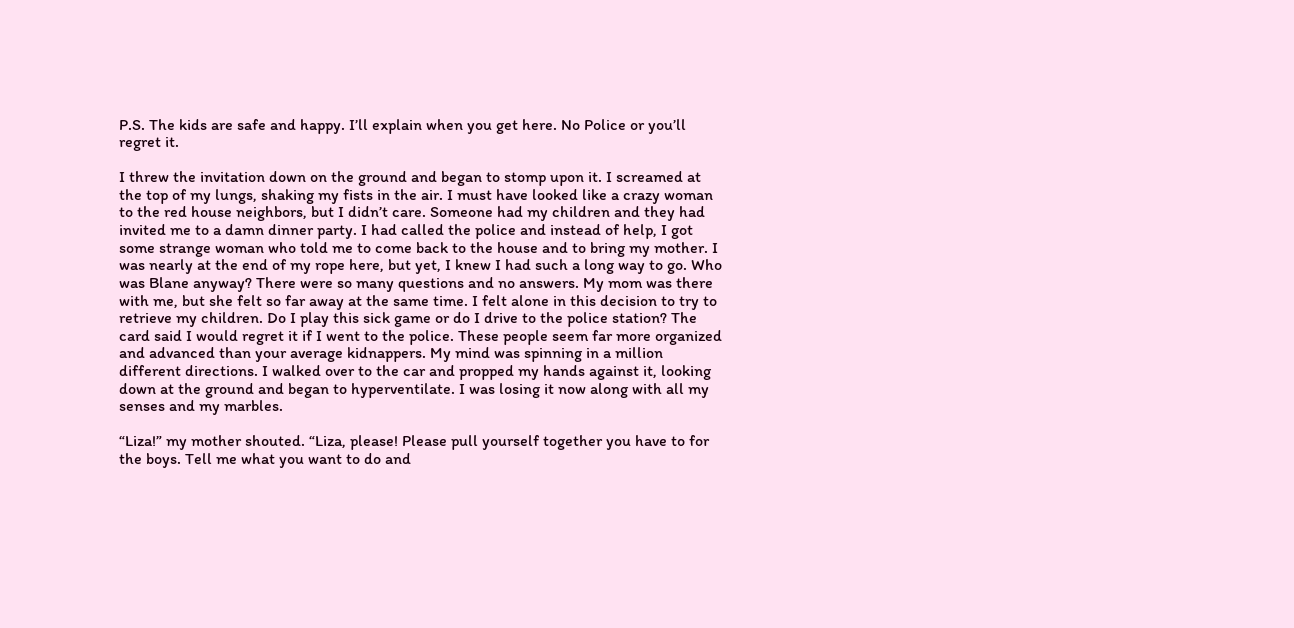P.S. The kids are safe and happy. I’ll explain when you get here. No Police or you’ll regret it.

I threw the invitation down on the ground and began to stomp upon it. I screamed at the top of my lungs, shaking my fists in the air. I must have looked like a crazy woman to the red house neighbors, but I didn’t care. Someone had my children and they had invited me to a damn dinner party. I had called the police and instead of help, I got some strange woman who told me to come back to the house and to bring my mother. I was nearly at the end of my rope here, but yet, I knew I had such a long way to go. Who was Blane anyway? There were so many questions and no answers. My mom was there with me, but she felt so far away at the same time. I felt alone in this decision to try to retrieve my children. Do I play this sick game or do I drive to the police station? The card said I would regret it if I went to the police. These people seem far more organized and advanced than your average kidnappers. My mind was spinning in a million different directions. I walked over to the car and propped my hands against it, looking down at the ground and began to hyperventilate. I was losing it now along with all my senses and my marbles.

“Liza!” my mother shouted. “Liza, please! Please pull yourself together you have to for the boys. Tell me what you want to do and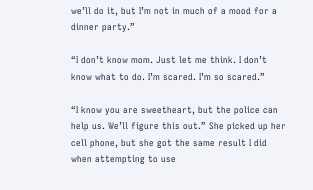we’ll do it, but I’m not in much of a mood for a dinner party.”

“I don’t know mom. Just let me think. I don’t know what to do. I’m scared. I’m so scared.”

“I know you are sweetheart, but the police can help us. We’ll figure this out.” She picked up her cell phone, but she got the same result I did when attempting to use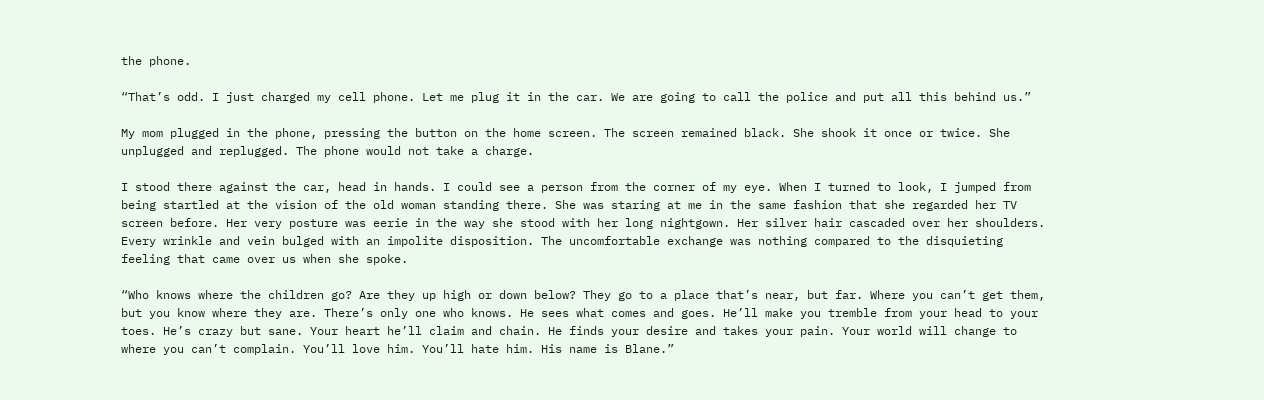the phone.

“That’s odd. I just charged my cell phone. Let me plug it in the car. We are going to call the police and put all this behind us.”

My mom plugged in the phone, pressing the button on the home screen. The screen remained black. She shook it once or twice. She unplugged and replugged. The phone would not take a charge.

I stood there against the car, head in hands. I could see a person from the corner of my eye. When I turned to look, I jumped from being startled at the vision of the old woman standing there. She was staring at me in the same fashion that she regarded her TV screen before. Her very posture was eerie in the way she stood with her long nightgown. Her silver hair cascaded over her shoulders. Every wrinkle and vein bulged with an impolite disposition. The uncomfortable exchange was nothing compared to the disquieting feeling that came over us when she spoke.

“Who knows where the children go? Are they up high or down below? They go to a place that’s near, but far. Where you can’t get them, but you know where they are. There’s only one who knows. He sees what comes and goes. He’ll make you tremble from your head to your toes. He’s crazy but sane. Your heart he’ll claim and chain. He finds your desire and takes your pain. Your world will change to where you can’t complain. You’ll love him. You’ll hate him. His name is Blane.”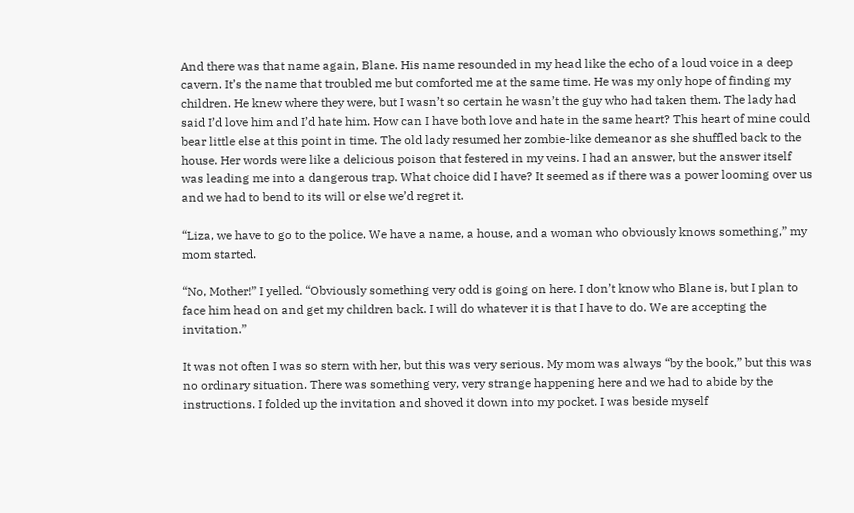And there was that name again, Blane. His name resounded in my head like the echo of a loud voice in a deep cavern. It’s the name that troubled me but comforted me at the same time. He was my only hope of finding my children. He knew where they were, but I wasn’t so certain he wasn’t the guy who had taken them. The lady had said I’d love him and I’d hate him. How can I have both love and hate in the same heart? This heart of mine could bear little else at this point in time. The old lady resumed her zombie-like demeanor as she shuffled back to the house. Her words were like a delicious poison that festered in my veins. I had an answer, but the answer itself was leading me into a dangerous trap. What choice did I have? It seemed as if there was a power looming over us and we had to bend to its will or else we’d regret it.

“Liza, we have to go to the police. We have a name, a house, and a woman who obviously knows something,” my mom started.

“No, Mother!” I yelled. “Obviously something very odd is going on here. I don’t know who Blane is, but I plan to face him head on and get my children back. I will do whatever it is that I have to do. We are accepting the invitation.”

It was not often I was so stern with her, but this was very serious. My mom was always “by the book,” but this was no ordinary situation. There was something very, very strange happening here and we had to abide by the instructions. I folded up the invitation and shoved it down into my pocket. I was beside myself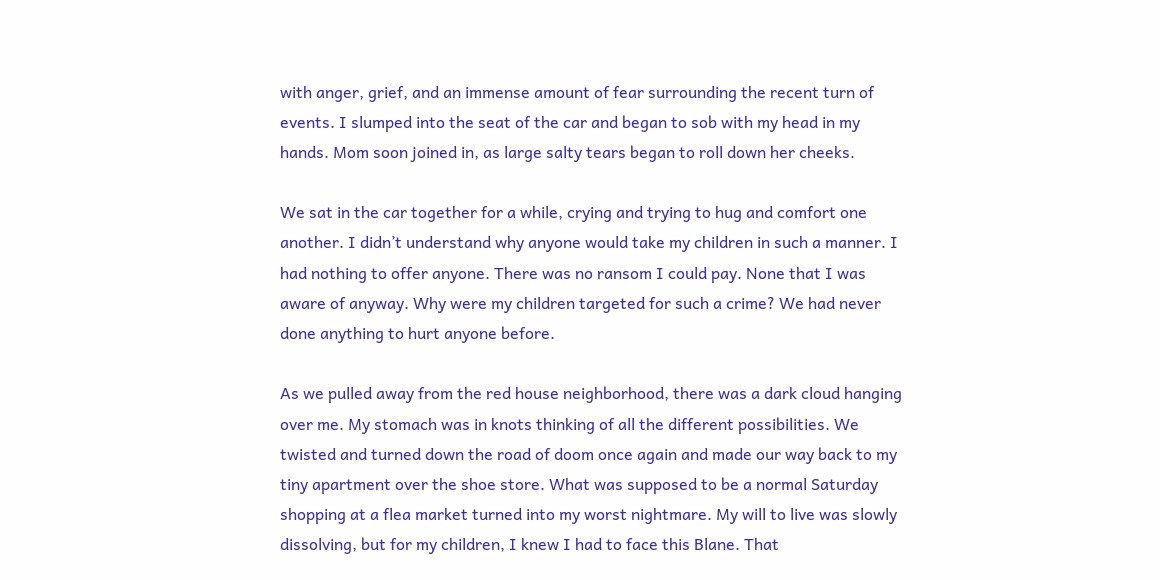with anger, grief, and an immense amount of fear surrounding the recent turn of events. I slumped into the seat of the car and began to sob with my head in my hands. Mom soon joined in, as large salty tears began to roll down her cheeks.

We sat in the car together for a while, crying and trying to hug and comfort one another. I didn’t understand why anyone would take my children in such a manner. I had nothing to offer anyone. There was no ransom I could pay. None that I was aware of anyway. Why were my children targeted for such a crime? We had never done anything to hurt anyone before.

As we pulled away from the red house neighborhood, there was a dark cloud hanging over me. My stomach was in knots thinking of all the different possibilities. We twisted and turned down the road of doom once again and made our way back to my tiny apartment over the shoe store. What was supposed to be a normal Saturday shopping at a flea market turned into my worst nightmare. My will to live was slowly dissolving, but for my children, I knew I had to face this Blane. That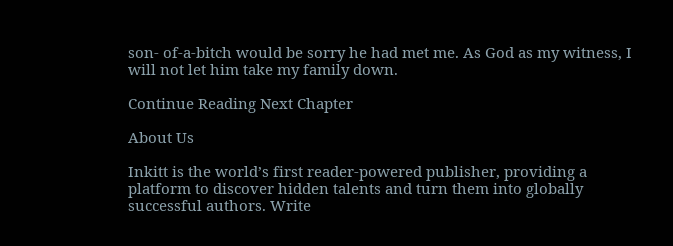son- of-a-bitch would be sorry he had met me. As God as my witness, I will not let him take my family down.

Continue Reading Next Chapter

About Us

Inkitt is the world’s first reader-powered publisher, providing a platform to discover hidden talents and turn them into globally successful authors. Write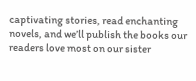captivating stories, read enchanting novels, and we’ll publish the books our readers love most on our sister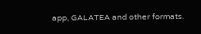app, GALATEA and other formats.